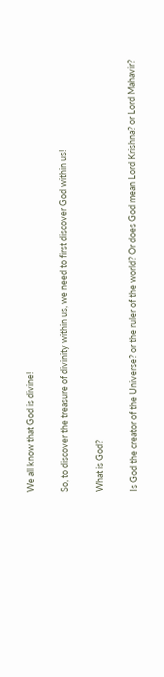We all know that God is divine!

So, to discover the treasure of divinity within us, we need to first discover God within us!

What is God?

Is God the creator of the Universe? or the ruler of the world? Or does God mean Lord Krishna? or Lord Mahavir?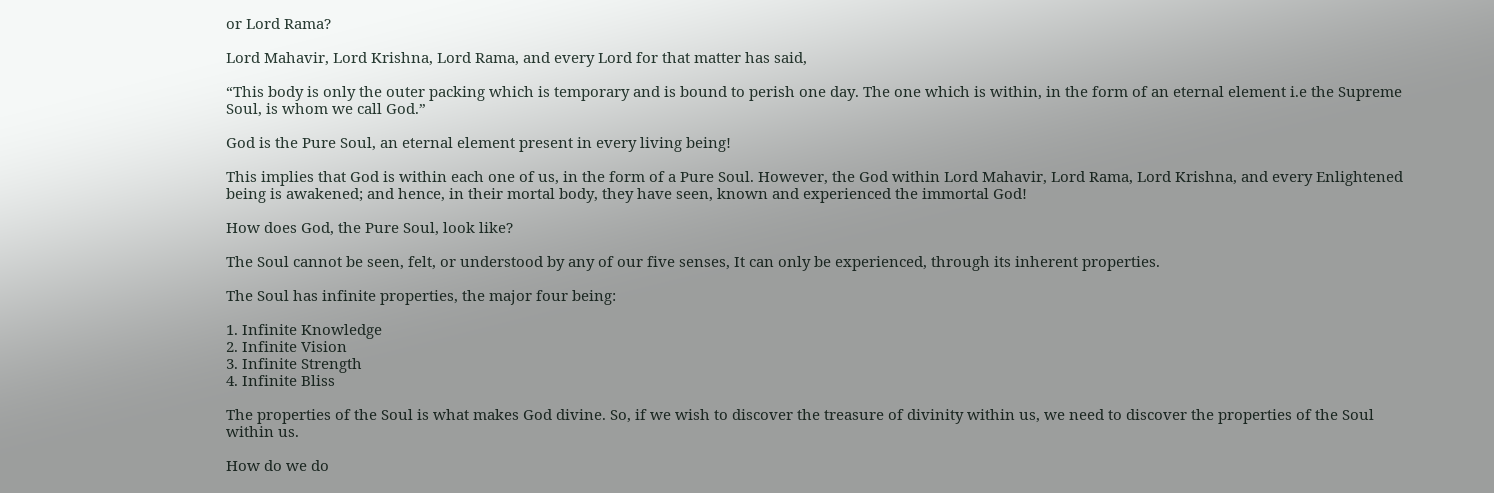or Lord Rama?

Lord Mahavir, Lord Krishna, Lord Rama, and every Lord for that matter has said,

“This body is only the outer packing which is temporary and is bound to perish one day. The one which is within, in the form of an eternal element i.e the Supreme Soul, is whom we call God.”

God is the Pure Soul, an eternal element present in every living being!

This implies that God is within each one of us, in the form of a Pure Soul. However, the God within Lord Mahavir, Lord Rama, Lord Krishna, and every Enlightened being is awakened; and hence, in their mortal body, they have seen, known and experienced the immortal God!

How does God, the Pure Soul, look like?

The Soul cannot be seen, felt, or understood by any of our five senses, It can only be experienced, through its inherent properties.

The Soul has infinite properties, the major four being:

1. Infinite Knowledge
2. Infinite Vision
3. Infinite Strength
4. Infinite Bliss

The properties of the Soul is what makes God divine. So, if we wish to discover the treasure of divinity within us, we need to discover the properties of the Soul within us.

How do we do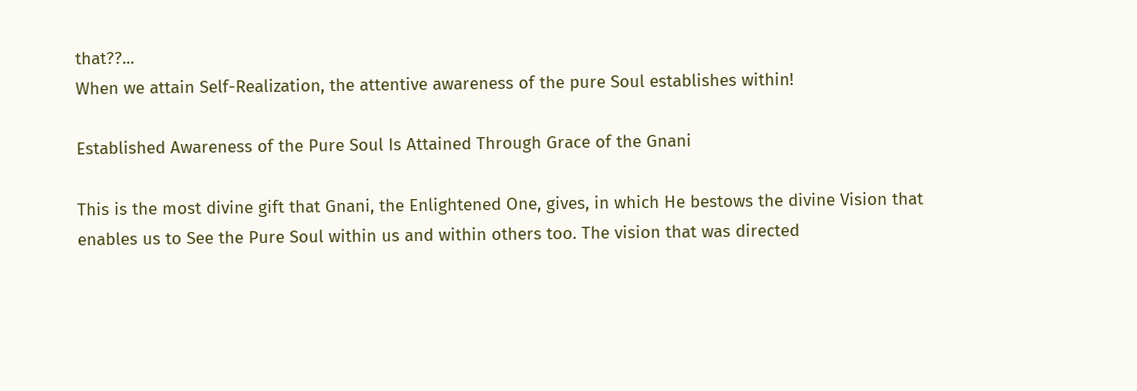that??...
When we attain Self-Realization, the attentive awareness of the pure Soul establishes within!

Established Awareness of the Pure Soul Is Attained Through Grace of the Gnani

This is the most divine gift that Gnani, the Enlightened One, gives, in which He bestows the divine Vision that enables us to See the Pure Soul within us and within others too. The vision that was directed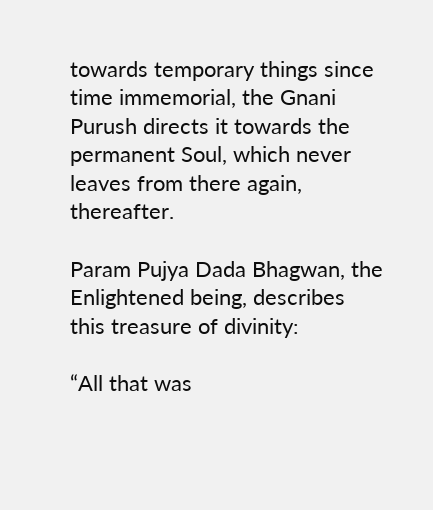towards temporary things since time immemorial, the Gnani Purush directs it towards the permanent Soul, which never leaves from there again, thereafter.

Param Pujya Dada Bhagwan, the Enlightened being, describes this treasure of divinity:

“All that was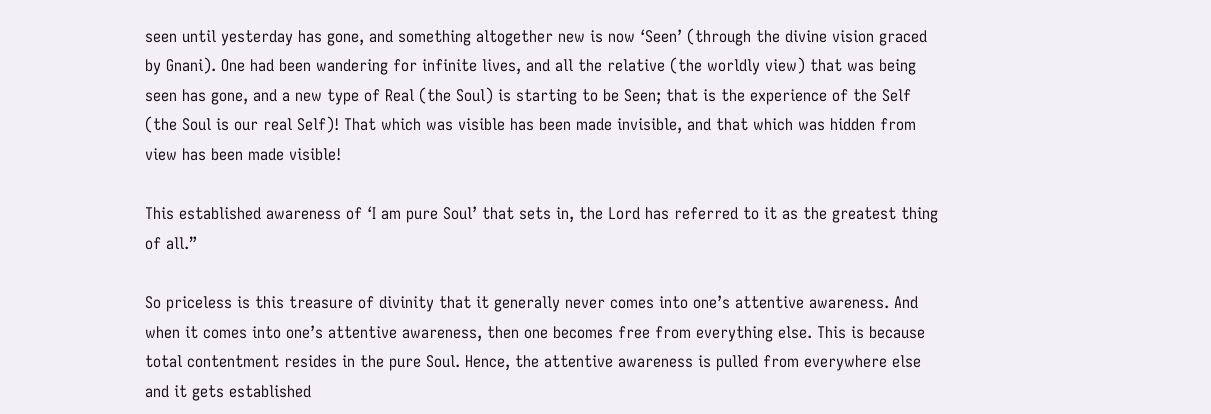seen until yesterday has gone, and something altogether new is now ‘Seen’ (through the divine vision graced by Gnani). One had been wandering for infinite lives, and all the relative (the worldly view) that was being seen has gone, and a new type of Real (the Soul) is starting to be Seen; that is the experience of the Self (the Soul is our real Self)! That which was visible has been made invisible, and that which was hidden from view has been made visible!

This established awareness of ‘I am pure Soul’ that sets in, the Lord has referred to it as the greatest thing of all.”

So priceless is this treasure of divinity that it generally never comes into one’s attentive awareness. And when it comes into one’s attentive awareness, then one becomes free from everything else. This is because total contentment resides in the pure Soul. Hence, the attentive awareness is pulled from everywhere else and it gets established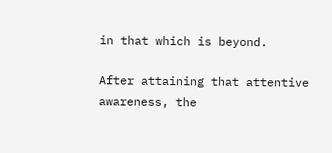in that which is beyond.

After attaining that attentive awareness, the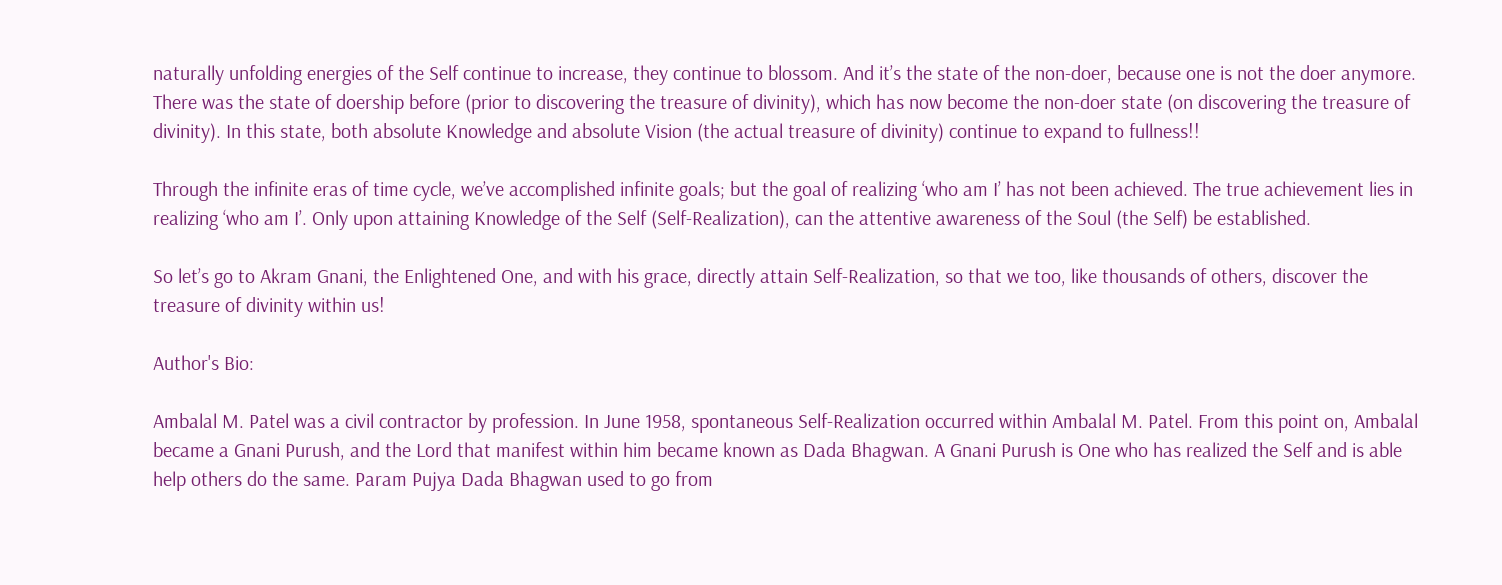naturally unfolding energies of the Self continue to increase, they continue to blossom. And it’s the state of the non-doer, because one is not the doer anymore. There was the state of doership before (prior to discovering the treasure of divinity), which has now become the non-doer state (on discovering the treasure of divinity). In this state, both absolute Knowledge and absolute Vision (the actual treasure of divinity) continue to expand to fullness!!

Through the infinite eras of time cycle, we’ve accomplished infinite goals; but the goal of realizing ‘who am I’ has not been achieved. The true achievement lies in realizing ‘who am I’. Only upon attaining Knowledge of the Self (Self-Realization), can the attentive awareness of the Soul (the Self) be established.

So let’s go to Akram Gnani, the Enlightened One, and with his grace, directly attain Self-Realization, so that we too, like thousands of others, discover the treasure of divinity within us!

Author's Bio:

Ambalal M. Patel was a civil contractor by profession. In June 1958, spontaneous Self-Realization occurred within Ambalal M. Patel. From this point on, Ambalal became a Gnani Purush, and the Lord that manifest within him became known as Dada Bhagwan. A Gnani Purush is One who has realized the Self and is able help others do the same. Param Pujya Dada Bhagwan used to go from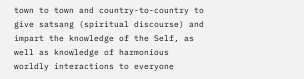town to town and country-to-country to give satsang (spiritual discourse) and impart the knowledge of the Self, as well as knowledge of harmonious worldly interactions to everyone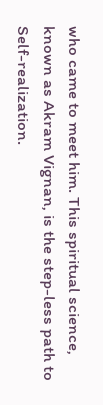who came to meet him. This spiritual science, known as Akram Vignan, is the step-less path to Self-realization.